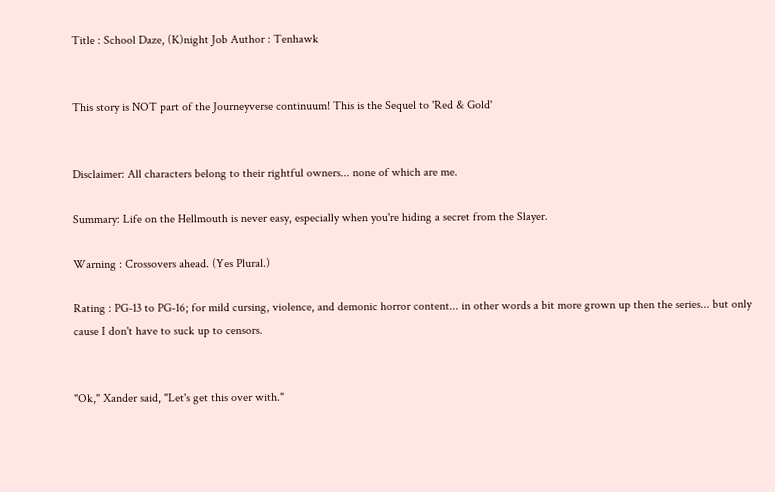Title : School Daze, (K)night Job Author : Tenhawk


This story is NOT part of the Journeyverse continuum! This is the Sequel to 'Red & Gold'


Disclaimer: All characters belong to their rightful owners... none of which are me.

Summary: Life on the Hellmouth is never easy, especially when you're hiding a secret from the Slayer.

Warning : Crossovers ahead. (Yes Plural.)

Rating : PG-13 to PG-16; for mild cursing, violence, and demonic horror content... in other words a bit more grown up then the series... but only cause I don't have to suck up to censors.


"Ok," Xander said, "Let's get this over with."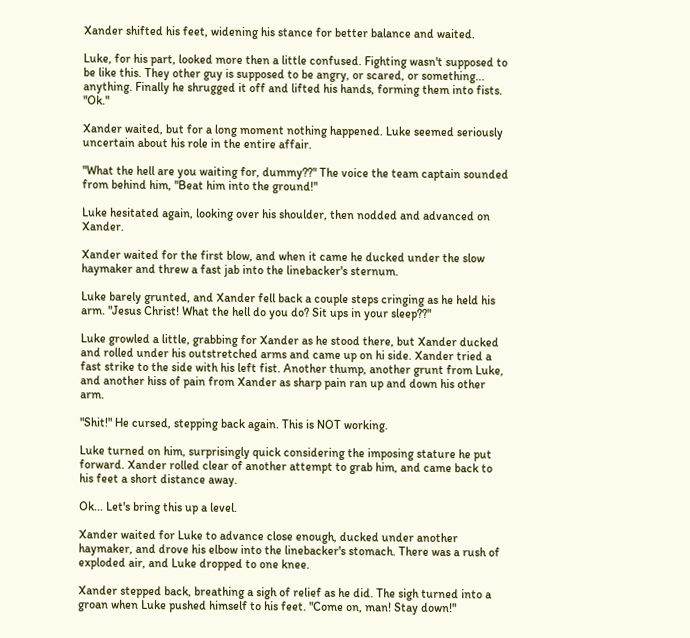Xander shifted his feet, widening his stance for better balance and waited.

Luke, for his part, looked more then a little confused. Fighting wasn't supposed to be like this. They other guy is supposed to be angry, or scared, or something... anything. Finally he shrugged it off and lifted his hands, forming them into fists. "Ok."

Xander waited, but for a long moment nothing happened. Luke seemed seriously uncertain about his role in the entire affair.

"What the hell are you waiting for, dummy??" The voice the team captain sounded from behind him, "Beat him into the ground!"

Luke hesitated again, looking over his shoulder, then nodded and advanced on Xander.

Xander waited for the first blow, and when it came he ducked under the slow haymaker and threw a fast jab into the linebacker's sternum.

Luke barely grunted, and Xander fell back a couple steps cringing as he held his arm. "Jesus Christ! What the hell do you do? Sit ups in your sleep??"

Luke growled a little, grabbing for Xander as he stood there, but Xander ducked and rolled under his outstretched arms and came up on hi side. Xander tried a fast strike to the side with his left fist. Another thump, another grunt from Luke, and another hiss of pain from Xander as sharp pain ran up and down his other arm.

"Shit!" He cursed, stepping back again. This is NOT working.

Luke turned on him, surprisingly quick considering the imposing stature he put forward. Xander rolled clear of another attempt to grab him, and came back to his feet a short distance away.

Ok... Let's bring this up a level.

Xander waited for Luke to advance close enough, ducked under another haymaker, and drove his elbow into the linebacker's stomach. There was a rush of exploded air, and Luke dropped to one knee.

Xander stepped back, breathing a sigh of relief as he did. The sigh turned into a groan when Luke pushed himself to his feet. "Come on, man! Stay down!"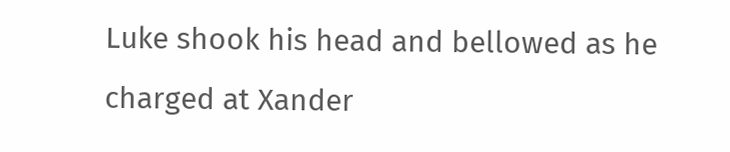Luke shook his head and bellowed as he charged at Xander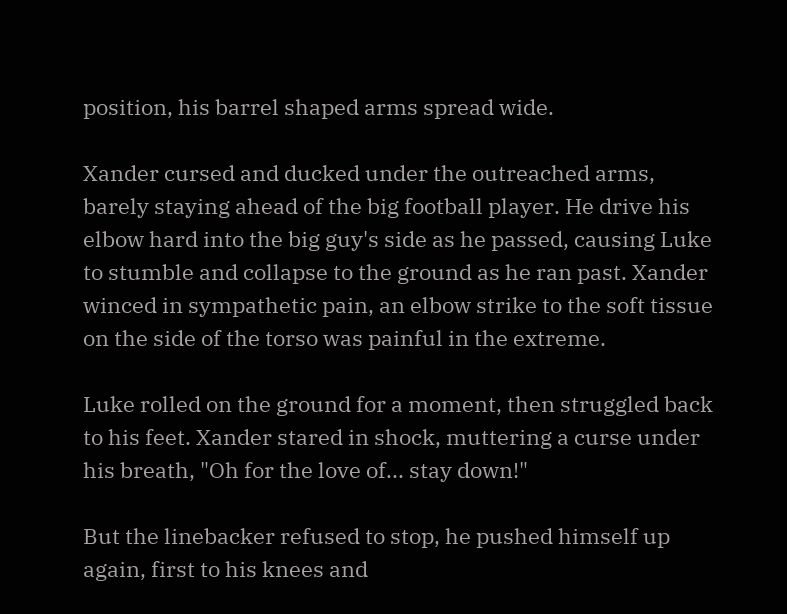position, his barrel shaped arms spread wide.

Xander cursed and ducked under the outreached arms, barely staying ahead of the big football player. He drive his elbow hard into the big guy's side as he passed, causing Luke to stumble and collapse to the ground as he ran past. Xander winced in sympathetic pain, an elbow strike to the soft tissue on the side of the torso was painful in the extreme.

Luke rolled on the ground for a moment, then struggled back to his feet. Xander stared in shock, muttering a curse under his breath, "Oh for the love of... stay down!"

But the linebacker refused to stop, he pushed himself up again, first to his knees and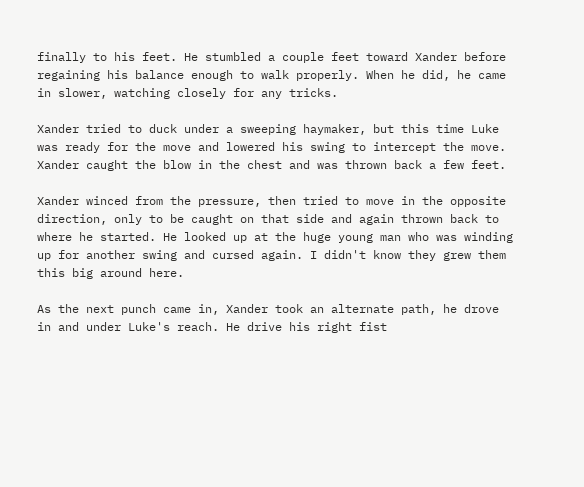finally to his feet. He stumbled a couple feet toward Xander before regaining his balance enough to walk properly. When he did, he came in slower, watching closely for any tricks.

Xander tried to duck under a sweeping haymaker, but this time Luke was ready for the move and lowered his swing to intercept the move. Xander caught the blow in the chest and was thrown back a few feet.

Xander winced from the pressure, then tried to move in the opposite direction, only to be caught on that side and again thrown back to where he started. He looked up at the huge young man who was winding up for another swing and cursed again. I didn't know they grew them this big around here.

As the next punch came in, Xander took an alternate path, he drove in and under Luke's reach. He drive his right fist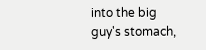into the big guy's stomach,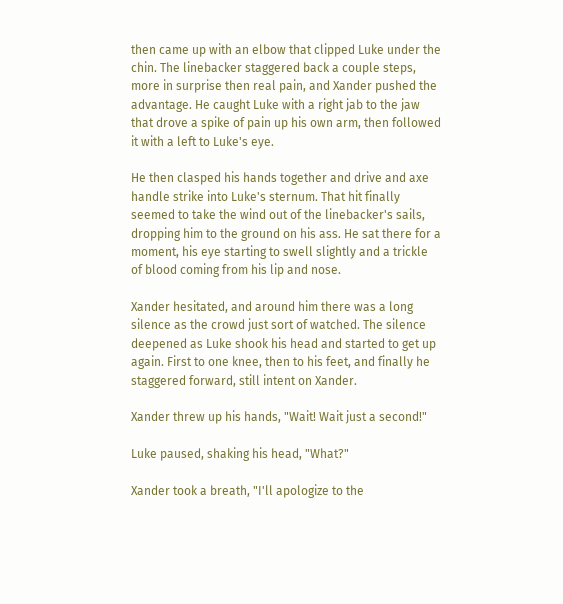then came up with an elbow that clipped Luke under the chin. The linebacker staggered back a couple steps, more in surprise then real pain, and Xander pushed the advantage. He caught Luke with a right jab to the jaw that drove a spike of pain up his own arm, then followed it with a left to Luke's eye.

He then clasped his hands together and drive and axe handle strike into Luke's sternum. That hit finally seemed to take the wind out of the linebacker's sails, dropping him to the ground on his ass. He sat there for a moment, his eye starting to swell slightly and a trickle of blood coming from his lip and nose.

Xander hesitated, and around him there was a long silence as the crowd just sort of watched. The silence deepened as Luke shook his head and started to get up again. First to one knee, then to his feet, and finally he staggered forward, still intent on Xander.

Xander threw up his hands, "Wait! Wait just a second!"

Luke paused, shaking his head, "What?"

Xander took a breath, "I'll apologize to the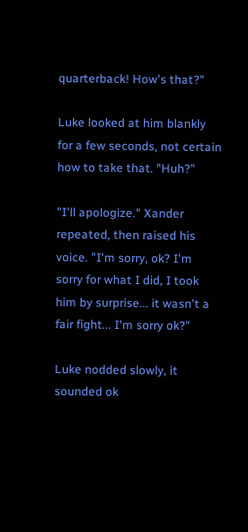quarterback! How's that?"

Luke looked at him blankly for a few seconds, not certain how to take that. "Huh?"

"I'll apologize." Xander repeated, then raised his voice. "I'm sorry, ok? I'm sorry for what I did, I took him by surprise... it wasn't a fair fight... I'm sorry ok?"

Luke nodded slowly, it sounded ok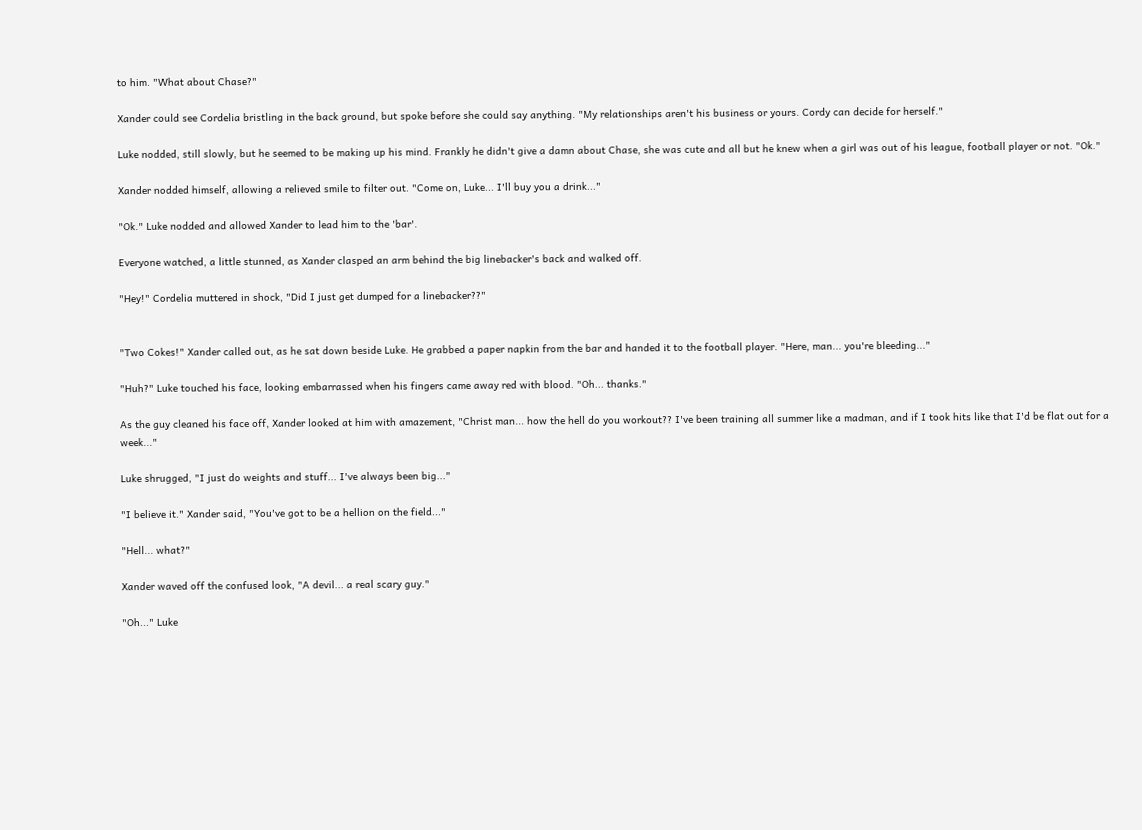to him. "What about Chase?"

Xander could see Cordelia bristling in the back ground, but spoke before she could say anything. "My relationships aren't his business or yours. Cordy can decide for herself."

Luke nodded, still slowly, but he seemed to be making up his mind. Frankly he didn't give a damn about Chase, she was cute and all but he knew when a girl was out of his league, football player or not. "Ok."

Xander nodded himself, allowing a relieved smile to filter out. "Come on, Luke... I'll buy you a drink..."

"Ok." Luke nodded and allowed Xander to lead him to the 'bar'.

Everyone watched, a little stunned, as Xander clasped an arm behind the big linebacker's back and walked off.

"Hey!" Cordelia muttered in shock, "Did I just get dumped for a linebacker??"


"Two Cokes!" Xander called out, as he sat down beside Luke. He grabbed a paper napkin from the bar and handed it to the football player. "Here, man... you're bleeding..."

"Huh?" Luke touched his face, looking embarrassed when his fingers came away red with blood. "Oh... thanks."

As the guy cleaned his face off, Xander looked at him with amazement, "Christ man... how the hell do you workout?? I've been training all summer like a madman, and if I took hits like that I'd be flat out for a week..."

Luke shrugged, "I just do weights and stuff... I've always been big..."

"I believe it." Xander said, "You've got to be a hellion on the field..."

"Hell... what?"

Xander waved off the confused look, "A devil... a real scary guy."

"Oh..." Luke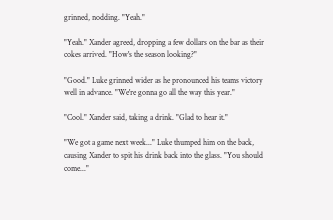grinned, nodding. "Yeah."

"Yeah." Xander agreed, dropping a few dollars on the bar as their cokes arrived. "How's the season looking?"

"Good." Luke grinned wider as he pronounced his teams victory well in advance. "We're gonna go all the way this year."

"Cool." Xander said, taking a drink. "Glad to hear it."

"We got a game next week..." Luke thumped him on the back, causing Xander to spit his drink back into the glass. "You should come..."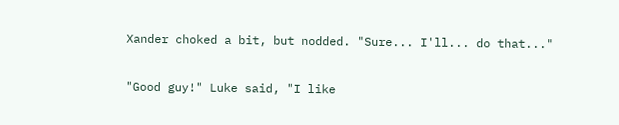Xander choked a bit, but nodded. "Sure... I'll... do that..."

"Good guy!" Luke said, "I like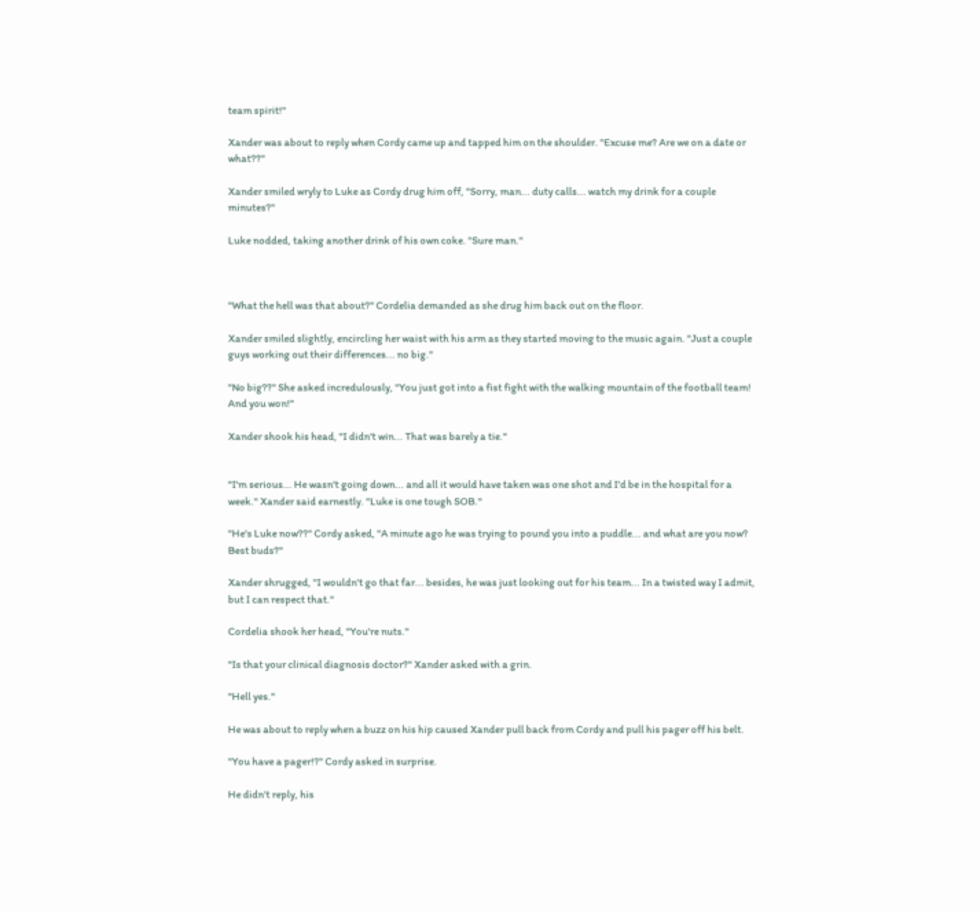team spirit!"

Xander was about to reply when Cordy came up and tapped him on the shoulder. "Excuse me? Are we on a date or what??"

Xander smiled wryly to Luke as Cordy drug him off, "Sorry, man... duty calls... watch my drink for a couple minutes?"

Luke nodded, taking another drink of his own coke. "Sure man."



"What the hell was that about?" Cordelia demanded as she drug him back out on the floor.

Xander smiled slightly, encircling her waist with his arm as they started moving to the music again. "Just a couple guys working out their differences... no big."

"No big??" She asked incredulously, "You just got into a fist fight with the walking mountain of the football team! And you won!"

Xander shook his head, "I didn't win... That was barely a tie."


"I'm serious... He wasn't going down... and all it would have taken was one shot and I'd be in the hospital for a week." Xander said earnestly. "Luke is one tough SOB."

"He's Luke now??" Cordy asked, "A minute ago he was trying to pound you into a puddle... and what are you now? Best buds?"

Xander shrugged, "I wouldn't go that far... besides, he was just looking out for his team... In a twisted way I admit, but I can respect that."

Cordelia shook her head, "You're nuts."

"Is that your clinical diagnosis doctor?" Xander asked with a grin.

"Hell yes."

He was about to reply when a buzz on his hip caused Xander pull back from Cordy and pull his pager off his belt.

"You have a pager!?" Cordy asked in surprise.

He didn't reply, his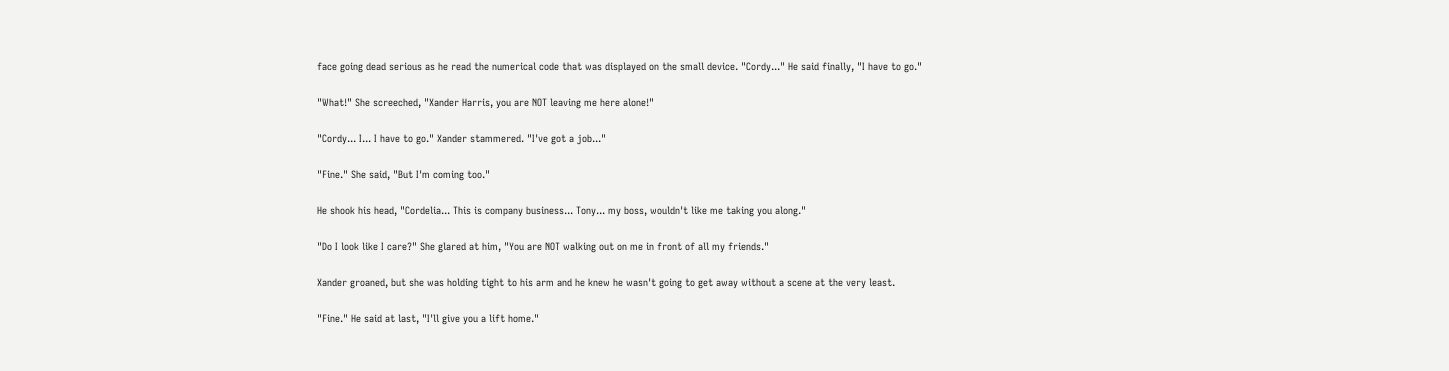face going dead serious as he read the numerical code that was displayed on the small device. "Cordy..." He said finally, "I have to go."

"What!" She screeched, "Xander Harris, you are NOT leaving me here alone!"

"Cordy... I... I have to go." Xander stammered. "I've got a job..."

"Fine." She said, "But I'm coming too."

He shook his head, "Cordelia... This is company business... Tony... my boss, wouldn't like me taking you along."

"Do I look like I care?" She glared at him, "You are NOT walking out on me in front of all my friends."

Xander groaned, but she was holding tight to his arm and he knew he wasn't going to get away without a scene at the very least.

"Fine." He said at last, "I'll give you a lift home."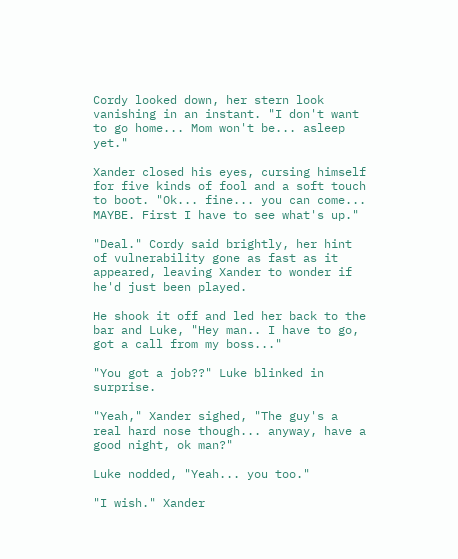Cordy looked down, her stern look vanishing in an instant. "I don't want to go home... Mom won't be... asleep yet."

Xander closed his eyes, cursing himself for five kinds of fool and a soft touch to boot. "Ok... fine... you can come... MAYBE. First I have to see what's up."

"Deal." Cordy said brightly, her hint of vulnerability gone as fast as it appeared, leaving Xander to wonder if he'd just been played.

He shook it off and led her back to the bar and Luke, "Hey man.. I have to go, got a call from my boss..."

"You got a job??" Luke blinked in surprise.

"Yeah," Xander sighed, "The guy's a real hard nose though... anyway, have a good night, ok man?"

Luke nodded, "Yeah... you too."

"I wish." Xander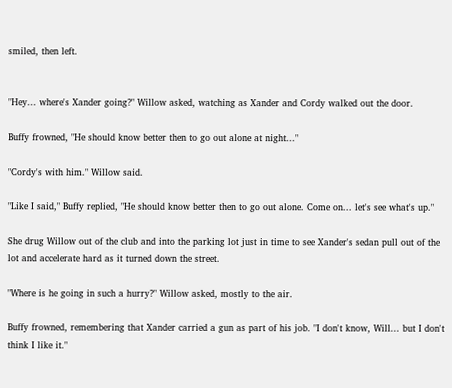smiled, then left.


"Hey... where's Xander going?" Willow asked, watching as Xander and Cordy walked out the door.

Buffy frowned, "He should know better then to go out alone at night..."

"Cordy's with him." Willow said.

"Like I said," Buffy replied, "He should know better then to go out alone. Come on... let's see what's up."

She drug Willow out of the club and into the parking lot just in time to see Xander's sedan pull out of the lot and accelerate hard as it turned down the street.

"Where is he going in such a hurry?" Willow asked, mostly to the air.

Buffy frowned, remembering that Xander carried a gun as part of his job. "I don't know, Will... but I don't think I like it."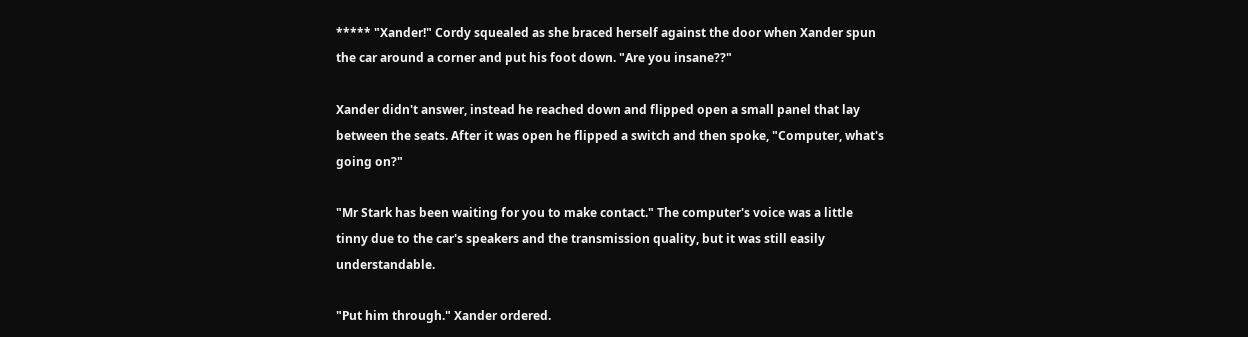***** "Xander!" Cordy squealed as she braced herself against the door when Xander spun the car around a corner and put his foot down. "Are you insane??"

Xander didn't answer, instead he reached down and flipped open a small panel that lay between the seats. After it was open he flipped a switch and then spoke, "Computer, what's going on?"

"Mr Stark has been waiting for you to make contact." The computer's voice was a little tinny due to the car's speakers and the transmission quality, but it was still easily understandable.

"Put him through." Xander ordered.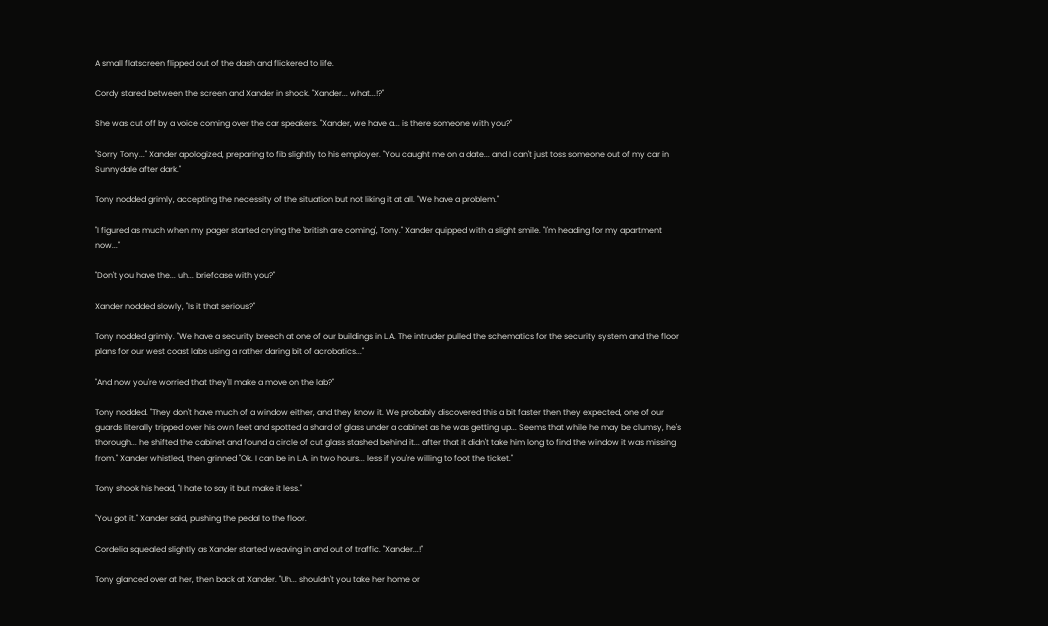A small flatscreen flipped out of the dash and flickered to life.

Cordy stared between the screen and Xander in shock. "Xander... what...!?"

She was cut off by a voice coming over the car speakers. "Xander, we have a... is there someone with you?"

"Sorry Tony..." Xander apologized, preparing to fib slightly to his employer. "You caught me on a date... and I can't just toss someone out of my car in Sunnydale after dark."

Tony nodded grimly, accepting the necessity of the situation but not liking it at all. "We have a problem."

"I figured as much when my pager started crying the 'british are coming', Tony." Xander quipped with a slight smile. "I'm heading for my apartment now..."

"Don't you have the... uh... briefcase with you?"

Xander nodded slowly, "Is it that serious?"

Tony nodded grimly. "We have a security breech at one of our buildings in L.A. The intruder pulled the schematics for the security system and the floor plans for our west coast labs using a rather daring bit of acrobatics..."

"And now you're worried that they'll make a move on the lab?"

Tony nodded. "They don't have much of a window either, and they know it. We probably discovered this a bit faster then they expected, one of our guards literally tripped over his own feet and spotted a shard of glass under a cabinet as he was getting up... Seems that while he may be clumsy, he's thorough... he shifted the cabinet and found a circle of cut glass stashed behind it... after that it didn't take him long to find the window it was missing from." Xander whistled, then grinned "Ok. I can be in L.A. in two hours... less if you're willing to foot the ticket."

Tony shook his head, "I hate to say it but make it less."

"You got it." Xander said, pushing the pedal to the floor.

Cordelia squealed slightly as Xander started weaving in and out of traffic. "Xander...!"

Tony glanced over at her, then back at Xander. "Uh... shouldn't you take her home or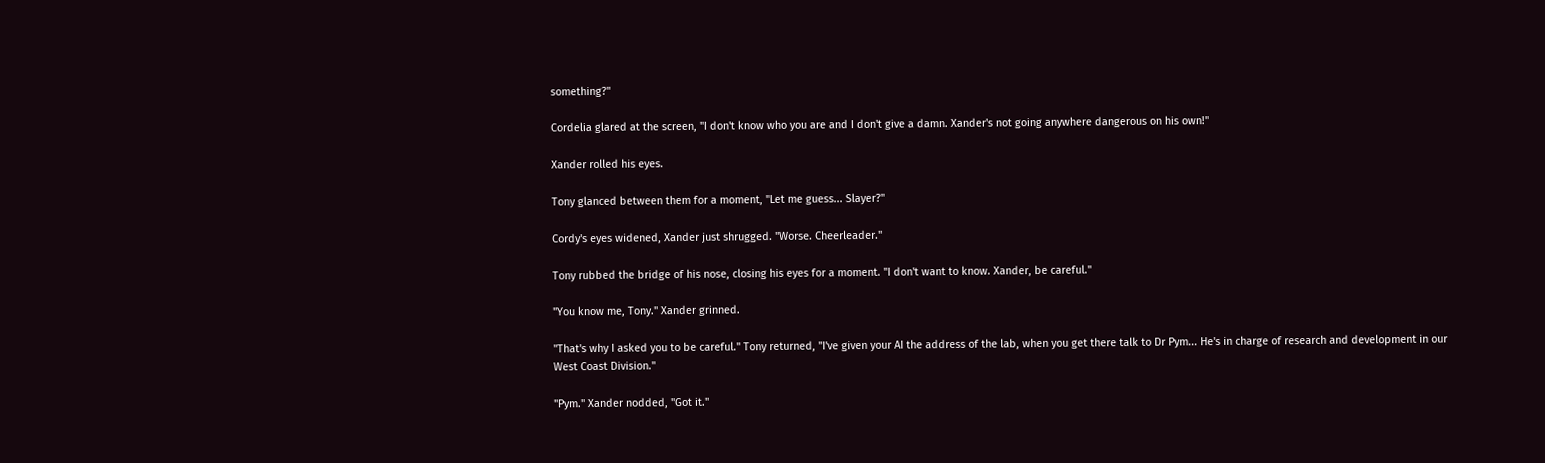something?"

Cordelia glared at the screen, "I don't know who you are and I don't give a damn. Xander's not going anywhere dangerous on his own!"

Xander rolled his eyes.

Tony glanced between them for a moment, "Let me guess... Slayer?"

Cordy's eyes widened, Xander just shrugged. "Worse. Cheerleader."

Tony rubbed the bridge of his nose, closing his eyes for a moment. "I don't want to know. Xander, be careful."

"You know me, Tony." Xander grinned.

"That's why I asked you to be careful." Tony returned, "I've given your AI the address of the lab, when you get there talk to Dr Pym... He's in charge of research and development in our West Coast Division."

"Pym." Xander nodded, "Got it."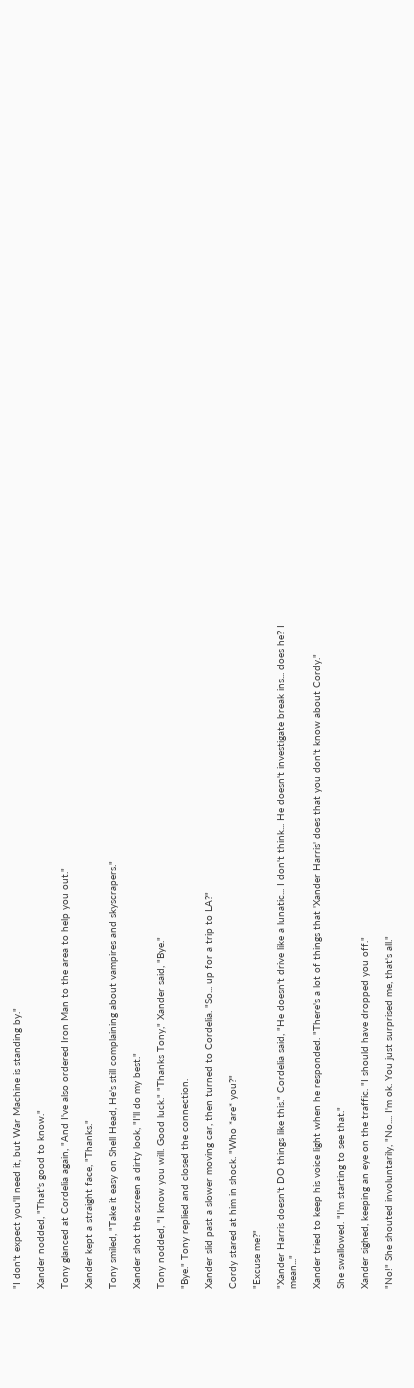"I don't expect you'll need it, but War Machine is standing by."

Xander nodded, "That's good to know."

Tony glanced at Cordelia again, "And I've also ordered Iron Man to the area to help you out."

Xander kept a straight face, "Thanks."

Tony smiled, "Take it easy on Shell Head, He's still complaining about vampires and skyscrapers."

Xander shot the screen a dirty look, "I'll do my best."

Tony nodded, "I know you will. Good luck." "Thanks Tony," Xander said, "Bye."

"Bye." Tony replied and closed the connection.

Xander slid past a slower moving car, then turned to Cordelia. "So... up for a trip to LA?"

Cordy stared at him in shock. "Who *are* you?"

"Excuse me?"

"Xander Harris doesn't DO things like this." Cordelia said, "He doesn't drive like a lunatic... I don't think... He doesn't investigate break ins... does he? I mean..."

Xander tried to keep his voice light when he responded. "There's a lot of things that 'Xander Harris' does that you don't know about Cordy."

She swallowed. "I'm starting to see that."

Xander sighed, keeping an eye on the traffic. "I should have dropped you off."

"No!" She shouted involuntarily, "No.... I'm ok. You just surprised me, that's all."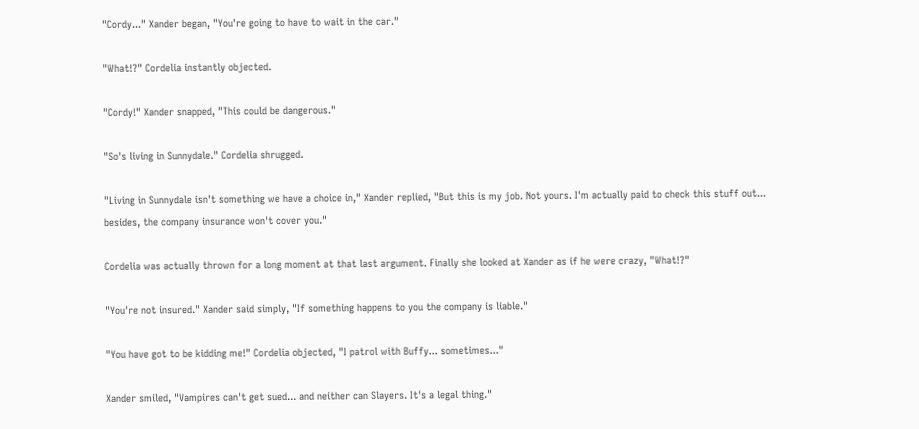"Cordy..." Xander began, "You're going to have to wait in the car."

"What!?" Cordelia instantly objected.

"Cordy!" Xander snapped, "This could be dangerous."

"So's living in Sunnydale." Cordelia shrugged.

"Living in Sunnydale isn't something we have a choice in," Xander replied, "But this is my job. Not yours. I'm actually paid to check this stuff out... besides, the company insurance won't cover you."

Cordelia was actually thrown for a long moment at that last argument. Finally she looked at Xander as if he were crazy, "What!?"

"You're not insured." Xander said simply, "If something happens to you the company is liable."

"You have got to be kidding me!" Cordelia objected, "I patrol with Buffy... sometimes..."

Xander smiled, "Vampires can't get sued... and neither can Slayers. It's a legal thing."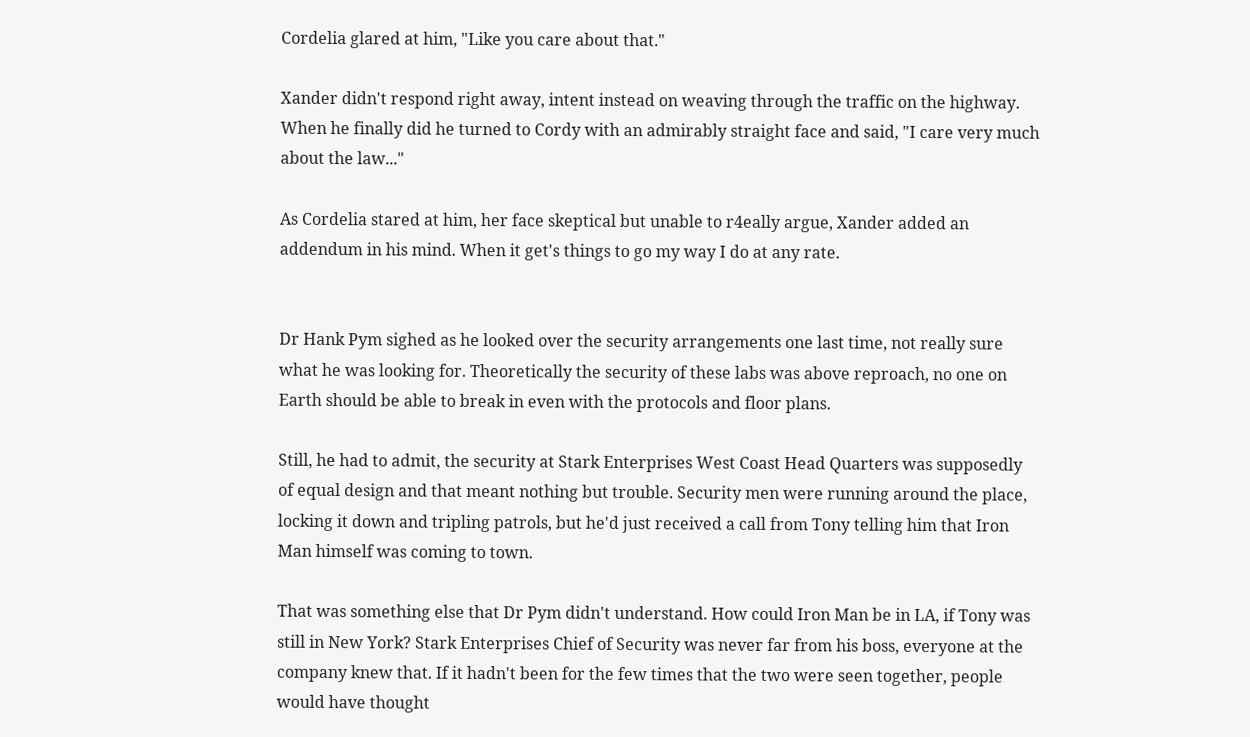Cordelia glared at him, "Like you care about that."

Xander didn't respond right away, intent instead on weaving through the traffic on the highway. When he finally did he turned to Cordy with an admirably straight face and said, "I care very much about the law..."

As Cordelia stared at him, her face skeptical but unable to r4eally argue, Xander added an addendum in his mind. When it get's things to go my way I do at any rate.


Dr Hank Pym sighed as he looked over the security arrangements one last time, not really sure what he was looking for. Theoretically the security of these labs was above reproach, no one on Earth should be able to break in even with the protocols and floor plans.

Still, he had to admit, the security at Stark Enterprises West Coast Head Quarters was supposedly of equal design and that meant nothing but trouble. Security men were running around the place, locking it down and tripling patrols, but he'd just received a call from Tony telling him that Iron Man himself was coming to town.

That was something else that Dr Pym didn't understand. How could Iron Man be in LA, if Tony was still in New York? Stark Enterprises Chief of Security was never far from his boss, everyone at the company knew that. If it hadn't been for the few times that the two were seen together, people would have thought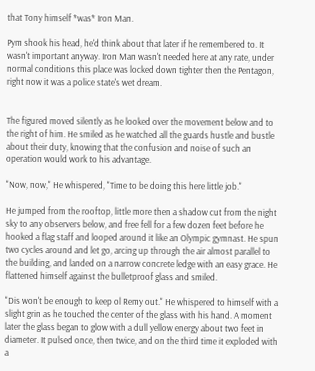that Tony himself *was* Iron Man.

Pym shook his head, he'd think about that later if he remembered to. It wasn't important anyway. Iron Man wasn't needed here at any rate, under normal conditions this place was locked down tighter then the Pentagon, right now it was a police state's wet dream.


The figured moved silently as he looked over the movement below and to the right of him. He smiled as he watched all the guards hustle and bustle about their duty, knowing that the confusion and noise of such an operation would work to his advantage.

"Now, now," He whispered, "Time to be doing this here little job."

He jumped from the rooftop, little more then a shadow cut from the night sky to any observers below, and free fell for a few dozen feet before he hooked a flag staff and looped around it like an Olympic gymnast. He spun two cycles around and let go, arcing up through the air almost parallel to the building, and landed on a narrow concrete ledge with an easy grace. He flattened himself against the bulletproof glass and smiled.

"Dis won't be enough to keep ol Remy out." He whispered to himself with a slight grin as he touched the center of the glass with his hand. A moment later the glass began to glow with a dull yellow energy about two feet in diameter. It pulsed once, then twice, and on the third time it exploded with a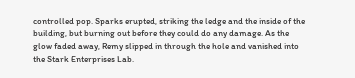controlled pop. Sparks erupted, striking the ledge and the inside of the building, but burning out before they could do any damage. As the glow faded away, Remy slipped in through the hole and vanished into the Stark Enterprises Lab.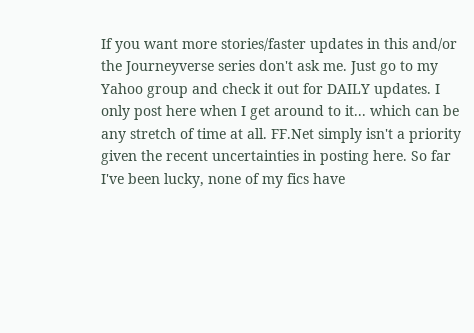If you want more stories/faster updates in this and/or the Journeyverse series don't ask me. Just go to my Yahoo group and check it out for DAILY updates. I only post here when I get around to it... which can be any stretch of time at all. FF.Net simply isn't a priority given the recent uncertainties in posting here. So far I've been lucky, none of my fics have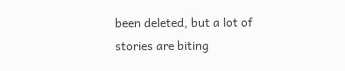been deleted, but a lot of stories are biting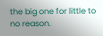the big one for little to no reason.